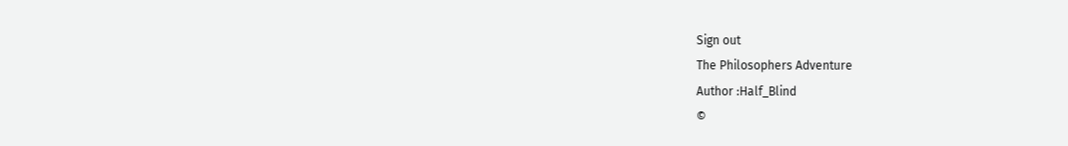Sign out
The Philosophers Adventure
Author :Half_Blind
©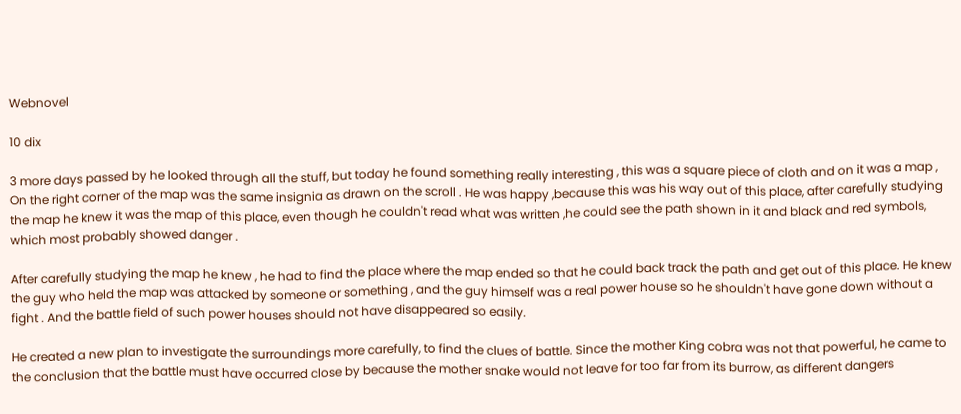Webnovel

10 dix

3 more days passed by he looked through all the stuff, but today he found something really interesting , this was a square piece of cloth and on it was a map , On the right corner of the map was the same insignia as drawn on the scroll . He was happy ,because this was his way out of this place, after carefully studying the map he knew it was the map of this place, even though he couldn't read what was written ,he could see the path shown in it and black and red symbols, which most probably showed danger .

After carefully studying the map he knew , he had to find the place where the map ended so that he could back track the path and get out of this place. He knew the guy who held the map was attacked by someone or something , and the guy himself was a real power house so he shouldn't have gone down without a fight . And the battle field of such power houses should not have disappeared so easily.

He created a new plan to investigate the surroundings more carefully, to find the clues of battle. Since the mother King cobra was not that powerful, he came to the conclusion that the battle must have occurred close by because the mother snake would not leave for too far from its burrow, as different dangers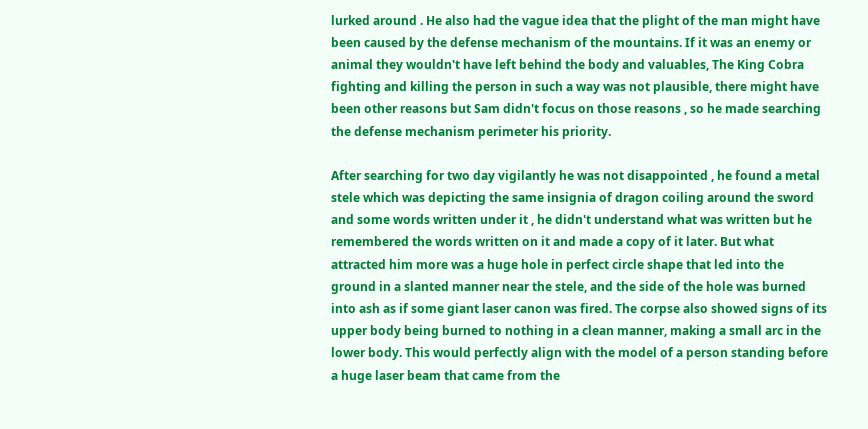lurked around . He also had the vague idea that the plight of the man might have been caused by the defense mechanism of the mountains. If it was an enemy or animal they wouldn't have left behind the body and valuables, The King Cobra fighting and killing the person in such a way was not plausible, there might have been other reasons but Sam didn't focus on those reasons , so he made searching the defense mechanism perimeter his priority.

After searching for two day vigilantly he was not disappointed , he found a metal stele which was depicting the same insignia of dragon coiling around the sword and some words written under it , he didn't understand what was written but he remembered the words written on it and made a copy of it later. But what attracted him more was a huge hole in perfect circle shape that led into the ground in a slanted manner near the stele, and the side of the hole was burned into ash as if some giant laser canon was fired. The corpse also showed signs of its upper body being burned to nothing in a clean manner, making a small arc in the lower body. This would perfectly align with the model of a person standing before a huge laser beam that came from the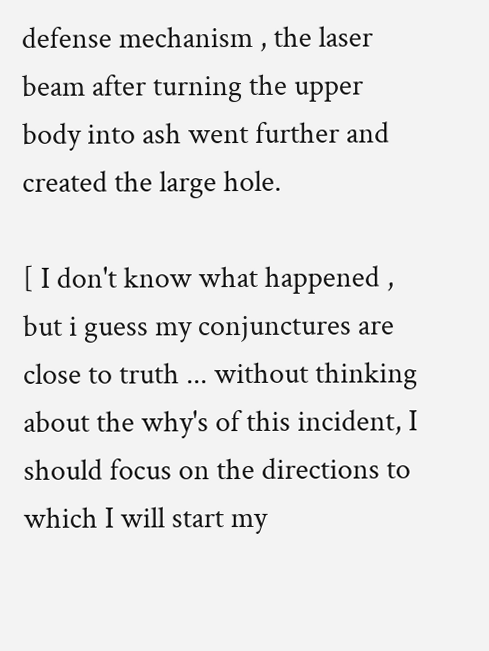defense mechanism , the laser beam after turning the upper body into ash went further and created the large hole.

[ I don't know what happened , but i guess my conjunctures are close to truth ... without thinking about the why's of this incident, I should focus on the directions to which I will start my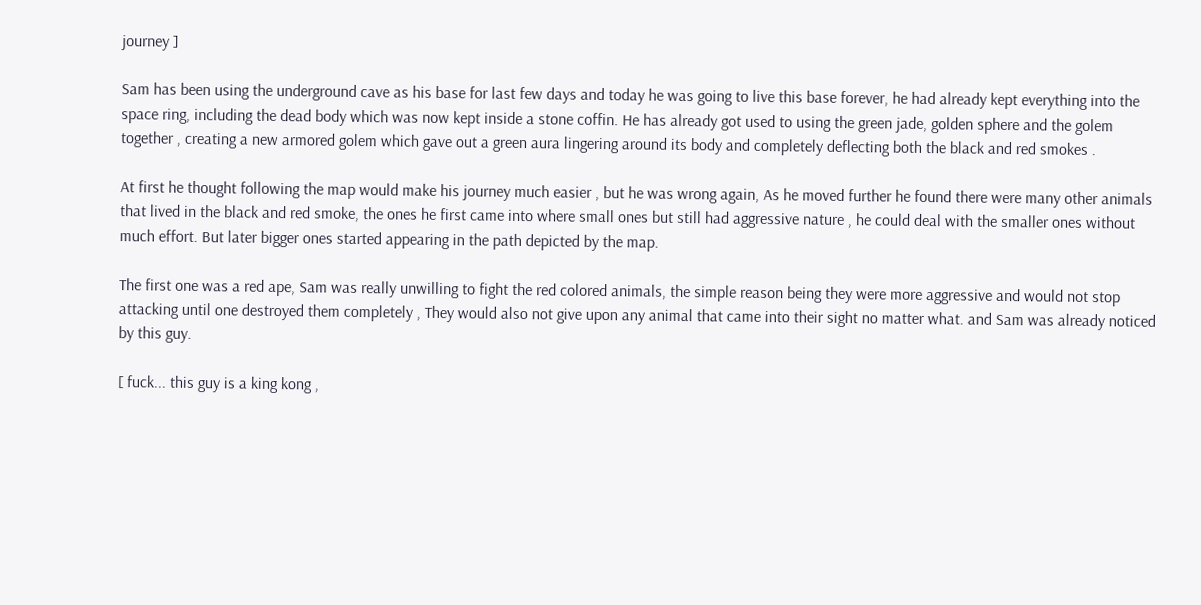journey ]

Sam has been using the underground cave as his base for last few days and today he was going to live this base forever, he had already kept everything into the space ring, including the dead body which was now kept inside a stone coffin. He has already got used to using the green jade, golden sphere and the golem together , creating a new armored golem which gave out a green aura lingering around its body and completely deflecting both the black and red smokes .

At first he thought following the map would make his journey much easier , but he was wrong again, As he moved further he found there were many other animals that lived in the black and red smoke, the ones he first came into where small ones but still had aggressive nature , he could deal with the smaller ones without much effort. But later bigger ones started appearing in the path depicted by the map.

The first one was a red ape, Sam was really unwilling to fight the red colored animals, the simple reason being they were more aggressive and would not stop attacking until one destroyed them completely , They would also not give upon any animal that came into their sight no matter what. and Sam was already noticed by this guy.

[ fuck... this guy is a king kong ,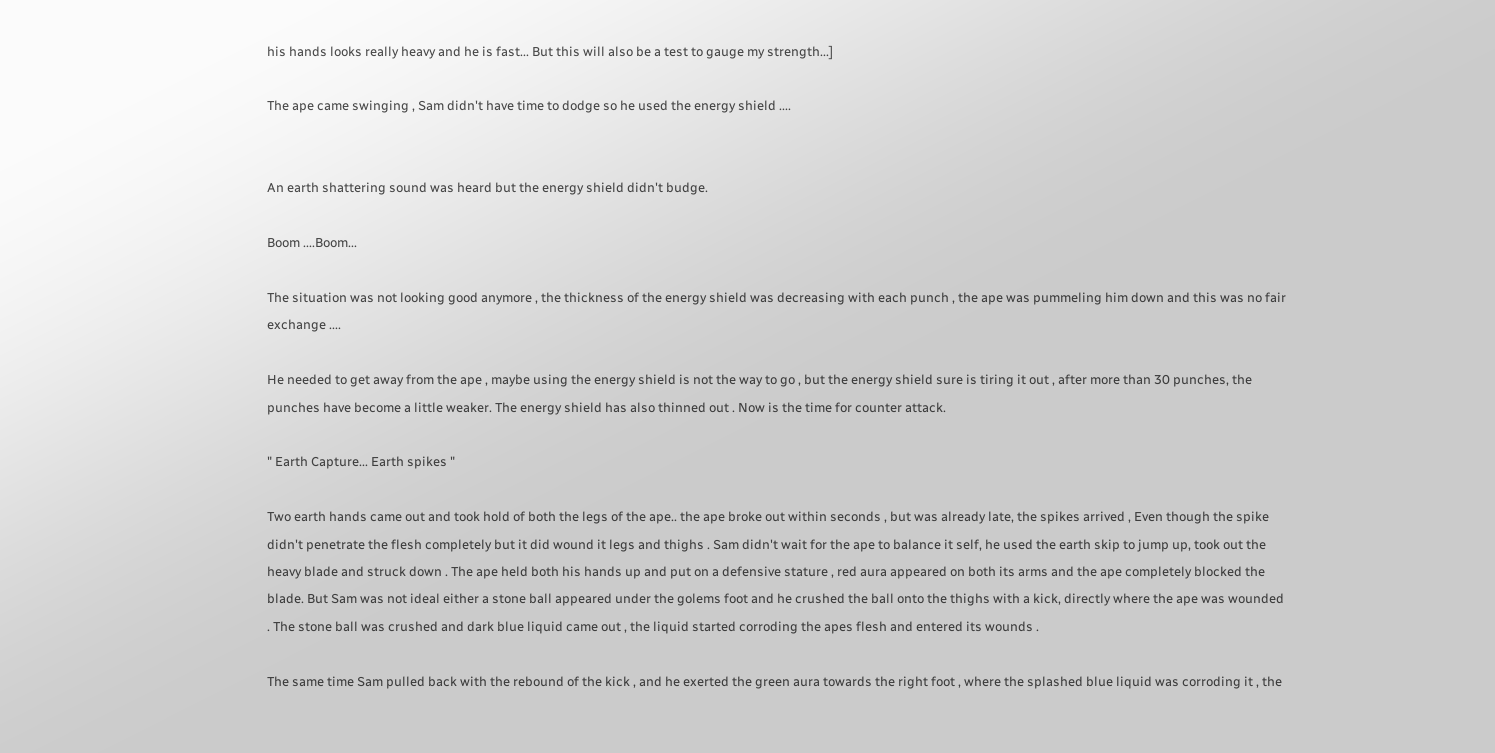his hands looks really heavy and he is fast... But this will also be a test to gauge my strength...]

The ape came swinging , Sam didn't have time to dodge so he used the energy shield ....


An earth shattering sound was heard but the energy shield didn't budge.

Boom ....Boom...

The situation was not looking good anymore , the thickness of the energy shield was decreasing with each punch , the ape was pummeling him down and this was no fair exchange ....

He needed to get away from the ape , maybe using the energy shield is not the way to go , but the energy shield sure is tiring it out , after more than 30 punches, the punches have become a little weaker. The energy shield has also thinned out . Now is the time for counter attack.

" Earth Capture... Earth spikes "

Two earth hands came out and took hold of both the legs of the ape.. the ape broke out within seconds , but was already late, the spikes arrived , Even though the spike didn't penetrate the flesh completely but it did wound it legs and thighs . Sam didn't wait for the ape to balance it self, he used the earth skip to jump up, took out the heavy blade and struck down . The ape held both his hands up and put on a defensive stature , red aura appeared on both its arms and the ape completely blocked the blade. But Sam was not ideal either a stone ball appeared under the golems foot and he crushed the ball onto the thighs with a kick, directly where the ape was wounded . The stone ball was crushed and dark blue liquid came out , the liquid started corroding the apes flesh and entered its wounds .

The same time Sam pulled back with the rebound of the kick , and he exerted the green aura towards the right foot , where the splashed blue liquid was corroding it , the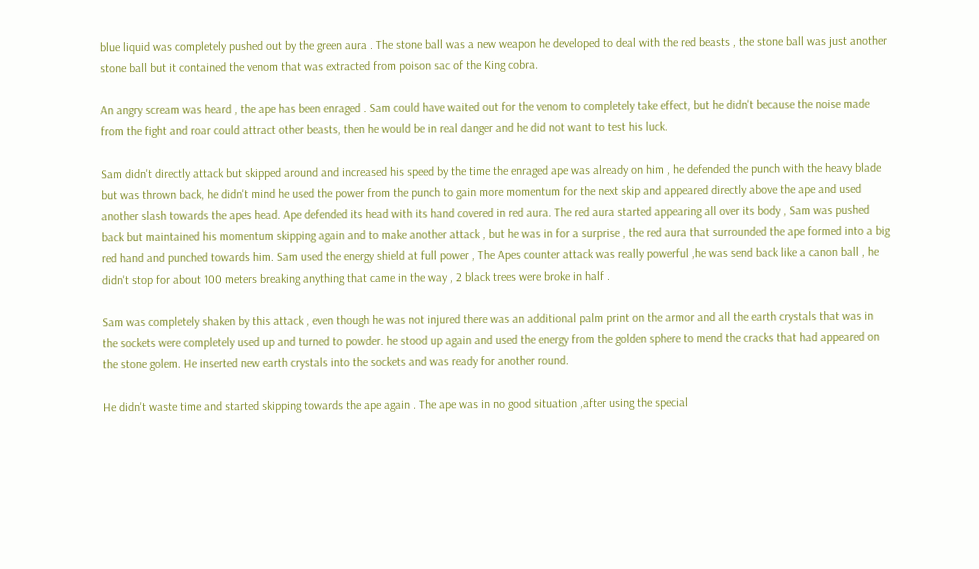blue liquid was completely pushed out by the green aura . The stone ball was a new weapon he developed to deal with the red beasts , the stone ball was just another stone ball but it contained the venom that was extracted from poison sac of the King cobra.

An angry scream was heard , the ape has been enraged . Sam could have waited out for the venom to completely take effect, but he didn't because the noise made from the fight and roar could attract other beasts, then he would be in real danger and he did not want to test his luck.

Sam didn't directly attack but skipped around and increased his speed by the time the enraged ape was already on him , he defended the punch with the heavy blade but was thrown back, he didn't mind he used the power from the punch to gain more momentum for the next skip and appeared directly above the ape and used another slash towards the apes head. Ape defended its head with its hand covered in red aura. The red aura started appearing all over its body , Sam was pushed back but maintained his momentum skipping again and to make another attack , but he was in for a surprise , the red aura that surrounded the ape formed into a big red hand and punched towards him. Sam used the energy shield at full power , The Apes counter attack was really powerful ,he was send back like a canon ball , he didn't stop for about 100 meters breaking anything that came in the way , 2 black trees were broke in half .

Sam was completely shaken by this attack , even though he was not injured there was an additional palm print on the armor and all the earth crystals that was in the sockets were completely used up and turned to powder. he stood up again and used the energy from the golden sphere to mend the cracks that had appeared on the stone golem. He inserted new earth crystals into the sockets and was ready for another round.

He didn't waste time and started skipping towards the ape again . The ape was in no good situation ,after using the special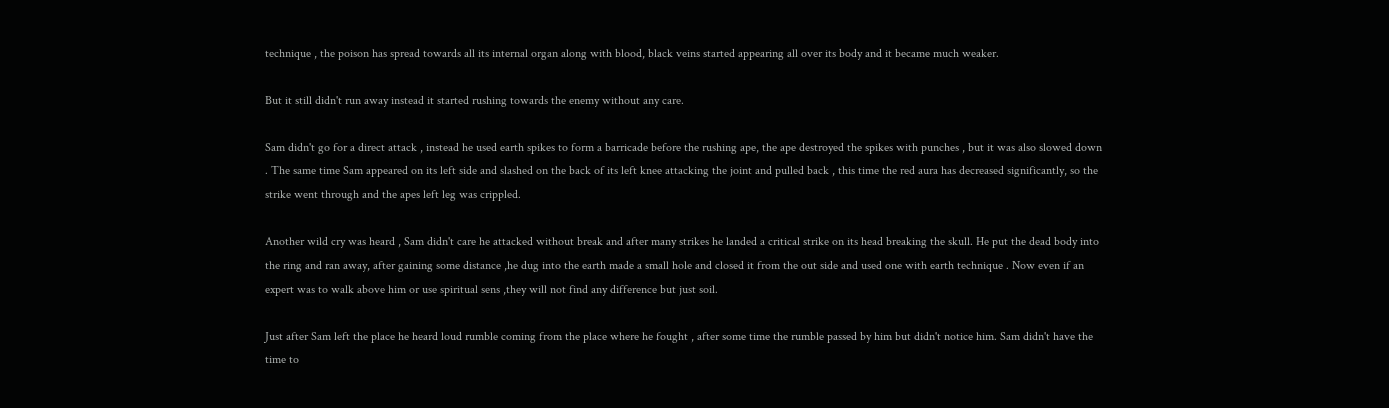technique , the poison has spread towards all its internal organ along with blood, black veins started appearing all over its body and it became much weaker.

But it still didn't run away instead it started rushing towards the enemy without any care.

Sam didn't go for a direct attack , instead he used earth spikes to form a barricade before the rushing ape, the ape destroyed the spikes with punches , but it was also slowed down . The same time Sam appeared on its left side and slashed on the back of its left knee attacking the joint and pulled back , this time the red aura has decreased significantly, so the strike went through and the apes left leg was crippled.

Another wild cry was heard , Sam didn't care he attacked without break and after many strikes he landed a critical strike on its head breaking the skull. He put the dead body into the ring and ran away, after gaining some distance ,he dug into the earth made a small hole and closed it from the out side and used one with earth technique . Now even if an expert was to walk above him or use spiritual sens ,they will not find any difference but just soil.

Just after Sam left the place he heard loud rumble coming from the place where he fought , after some time the rumble passed by him but didn't notice him. Sam didn't have the time to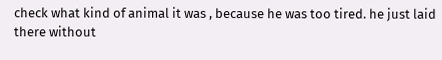check what kind of animal it was , because he was too tired. he just laid there without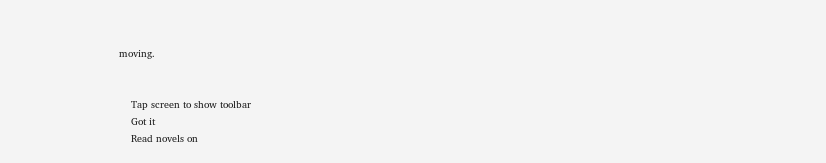moving.


    Tap screen to show toolbar
    Got it
    Read novels on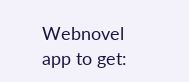Webnovel app to get: